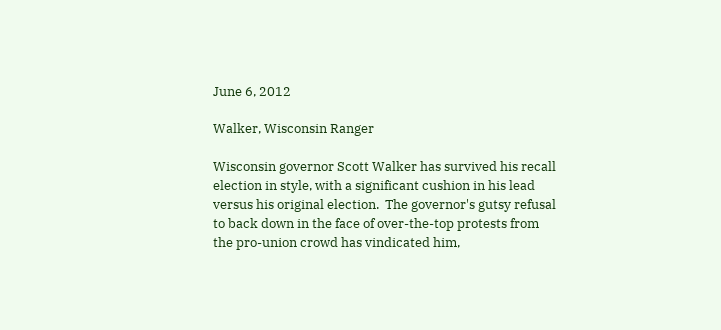June 6, 2012

Walker, Wisconsin Ranger

Wisconsin governor Scott Walker has survived his recall election in style, with a significant cushion in his lead versus his original election.  The governor's gutsy refusal to back down in the face of over-the-top protests from the pro-union crowd has vindicated him,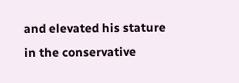and elevated his stature in the conservative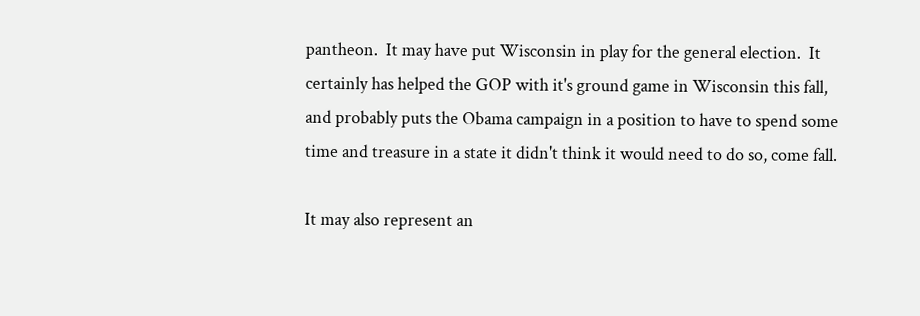pantheon.  It may have put Wisconsin in play for the general election.  It certainly has helped the GOP with it's ground game in Wisconsin this fall, and probably puts the Obama campaign in a position to have to spend some time and treasure in a state it didn't think it would need to do so, come fall.

It may also represent an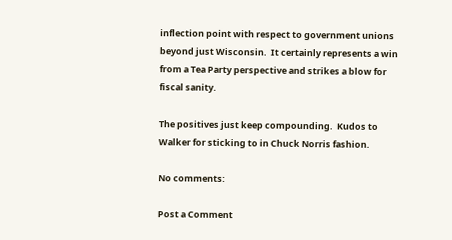inflection point with respect to government unions beyond just Wisconsin.  It certainly represents a win from a Tea Party perspective and strikes a blow for fiscal sanity.

The positives just keep compounding.  Kudos to Walker for sticking to in Chuck Norris fashion.

No comments:

Post a Comment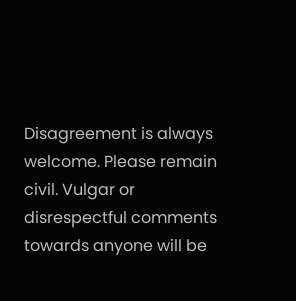Disagreement is always welcome. Please remain civil. Vulgar or disrespectful comments towards anyone will be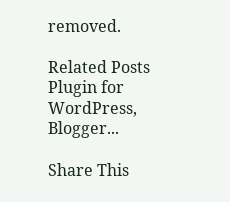removed.

Related Posts Plugin for WordPress, Blogger...

Share This